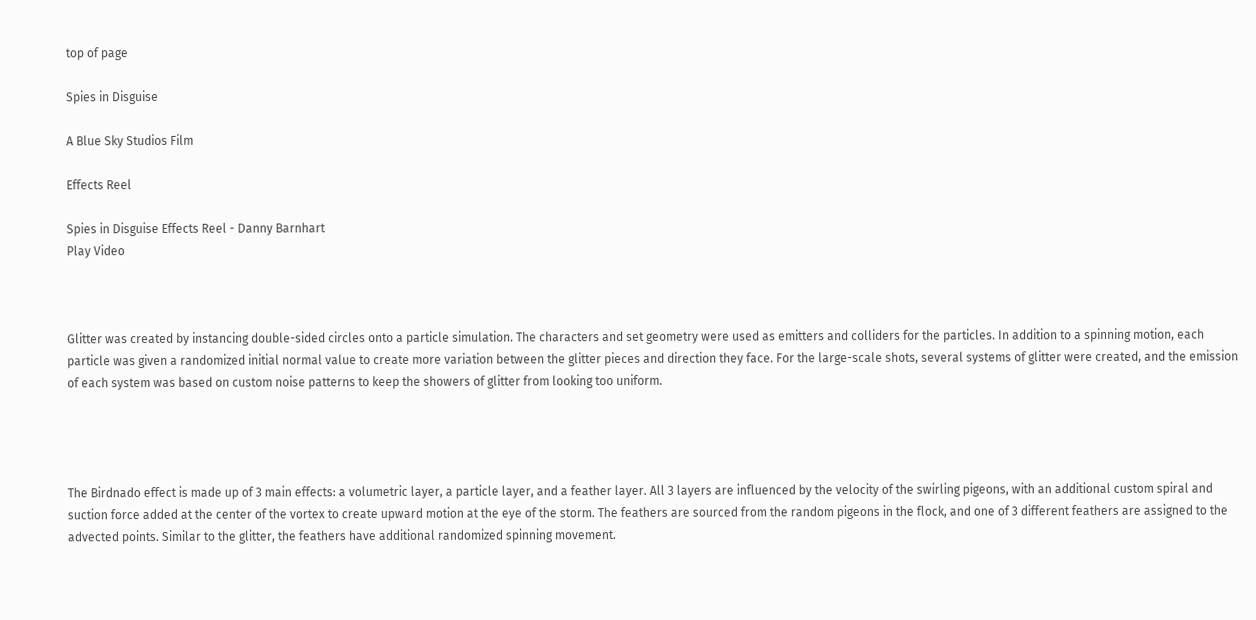top of page

Spies in Disguise

A Blue Sky Studios Film

Effects Reel

Spies in Disguise Effects Reel - Danny Barnhart
Play Video



Glitter was created by instancing double-sided circles onto a particle simulation. The characters and set geometry were used as emitters and colliders for the particles. In addition to a spinning motion, each particle was given a randomized initial normal value to create more variation between the glitter pieces and direction they face. For the large-scale shots, several systems of glitter were created, and the emission of each system was based on custom noise patterns to keep the showers of glitter from looking too uniform.




The Birdnado effect is made up of 3 main effects: a volumetric layer, a particle layer, and a feather layer. All 3 layers are influenced by the velocity of the swirling pigeons, with an additional custom spiral and suction force added at the center of the vortex to create upward motion at the eye of the storm. The feathers are sourced from the random pigeons in the flock, and one of 3 different feathers are assigned to the advected points. Similar to the glitter, the feathers have additional randomized spinning movement.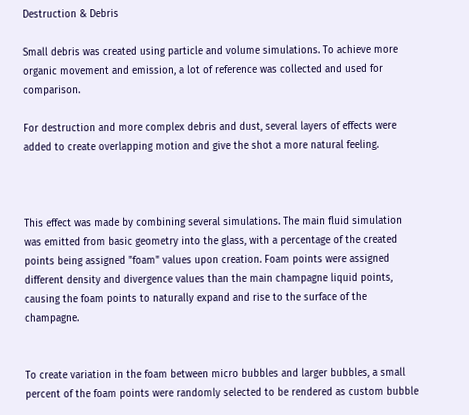Destruction & Debris

Small debris was created using particle and volume simulations. To achieve more organic movement and emission, a lot of reference was collected and used for comparison.

For destruction and more complex debris and dust, several layers of effects were added to create overlapping motion and give the shot a more natural feeling.



This effect was made by combining several simulations. The main fluid simulation was emitted from basic geometry into the glass, with a percentage of the created points being assigned "foam" values upon creation. Foam points were assigned different density and divergence values than the main champagne liquid points, causing the foam points to naturally expand and rise to the surface of the champagne.


To create variation in the foam between micro bubbles and larger bubbles, a small percent of the foam points were randomly selected to be rendered as custom bubble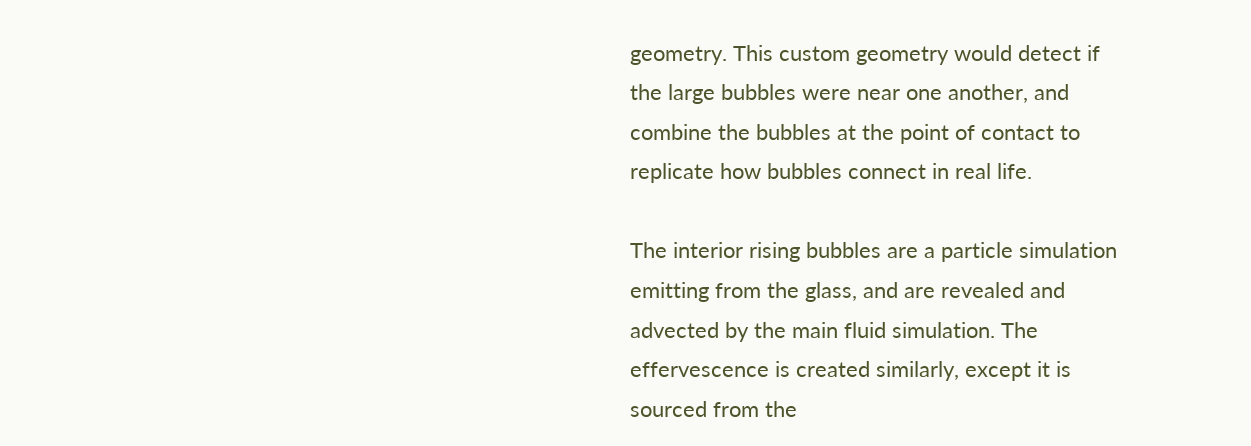geometry. This custom geometry would detect if the large bubbles were near one another, and combine the bubbles at the point of contact to replicate how bubbles connect in real life.

The interior rising bubbles are a particle simulation emitting from the glass, and are revealed and advected by the main fluid simulation. The effervescence is created similarly, except it is sourced from the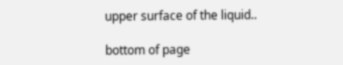upper surface of the liquid..

bottom of page